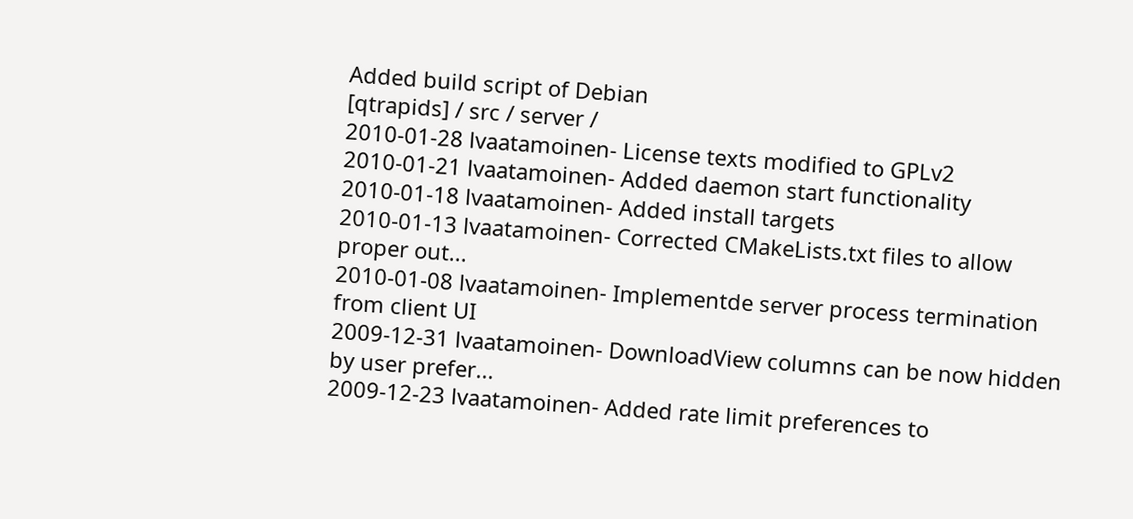Added build script of Debian
[qtrapids] / src / server /
2010-01-28 lvaatamoinen- License texts modified to GPLv2
2010-01-21 lvaatamoinen- Added daemon start functionality
2010-01-18 lvaatamoinen- Added install targets
2010-01-13 lvaatamoinen- Corrected CMakeLists.txt files to allow proper out...
2010-01-08 lvaatamoinen- Implementde server process termination from client UI
2009-12-31 lvaatamoinen- DownloadView columns can be now hidden by user prefer...
2009-12-23 lvaatamoinen- Added rate limit preferences to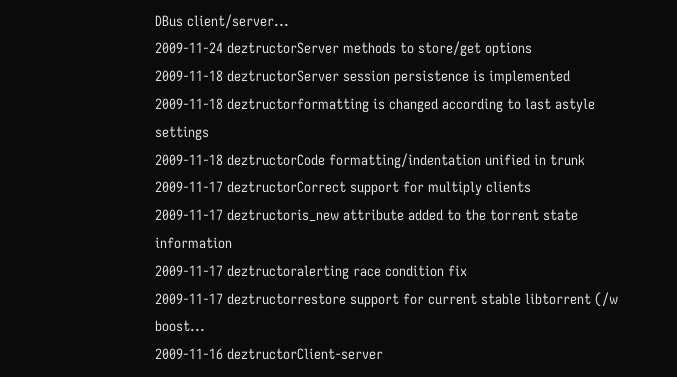DBus client/server...
2009-11-24 deztructorServer methods to store/get options
2009-11-18 deztructorServer session persistence is implemented
2009-11-18 deztructorformatting is changed according to last astyle settings
2009-11-18 deztructorCode formatting/indentation unified in trunk
2009-11-17 deztructorCorrect support for multiply clients
2009-11-17 deztructoris_new attribute added to the torrent state information
2009-11-17 deztructoralerting race condition fix
2009-11-17 deztructorrestore support for current stable libtorrent (/w boost...
2009-11-16 deztructorClient-server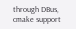through DBus, cmake support